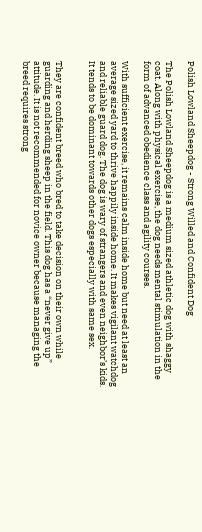Polish Lowland Sheepdog - Strong Willed and Confident Dog

The Polish Lowland Sheepdog is a medium sized athletic dog with shaggy coat. Along with physical exercise, the dog needs mental stimulation in the form of advanced obedience class and agility courses.

With sufficient exercise, it remains calm inside home but need at least an average sized yard to thrive happily inside home. It makes vigilant watchdog and reliable guard dog. The dog is wary of strangers and even neighbor’s kids. It tends to be dominant towards other dogs especially with same sex.


They are confident breed who bred to take decision on their own while guarding and herding sheep in the field. This dog has a “never give up” attitude. It is not recommended for novice owner because managing the breed requires strong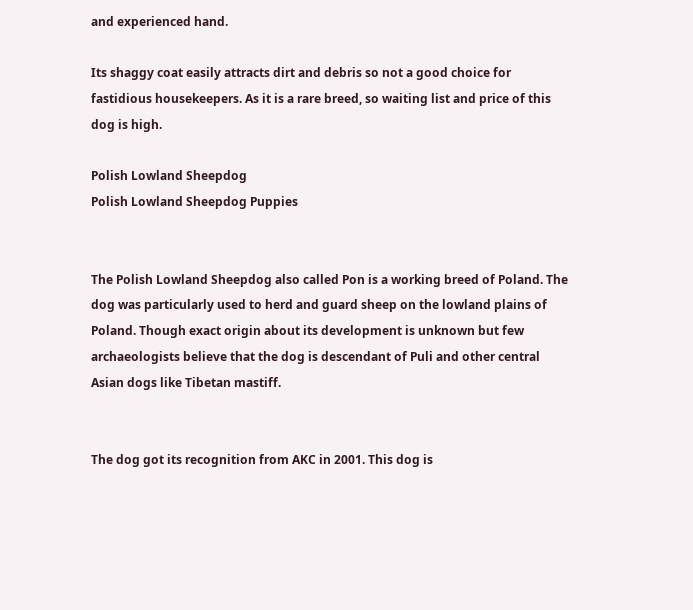and experienced hand.

Its shaggy coat easily attracts dirt and debris so not a good choice for fastidious housekeepers. As it is a rare breed, so waiting list and price of this dog is high.

Polish Lowland Sheepdog
Polish Lowland Sheepdog Puppies


The Polish Lowland Sheepdog also called Pon is a working breed of Poland. The dog was particularly used to herd and guard sheep on the lowland plains of Poland. Though exact origin about its development is unknown but few archaeologists believe that the dog is descendant of Puli and other central Asian dogs like Tibetan mastiff.


The dog got its recognition from AKC in 2001. This dog is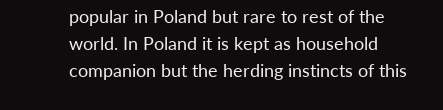popular in Poland but rare to rest of the world. In Poland it is kept as household companion but the herding instincts of this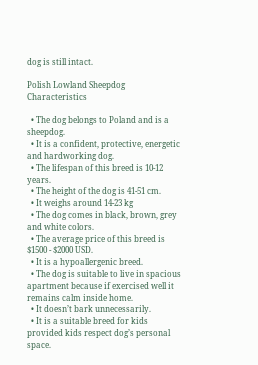dog is still intact.

Polish Lowland Sheepdog Characteristics

  • The dog belongs to Poland and is a sheepdog.
  • It is a confident, protective, energetic and hardworking dog.
  • The lifespan of this breed is 10-12 years.
  • The height of the dog is 41-51 cm.
  • It weighs around 14-23 kg
  • The dog comes in black, brown, grey and white colors.
  • The average price of this breed is $1500 - $2000 USD.
  • It is a hypoallergenic breed.
  • The dog is suitable to live in spacious apartment because if exercised well it remains calm inside home.
  • It doesn’t bark unnecessarily.
  • It is a suitable breed for kids provided kids respect dog’s personal space.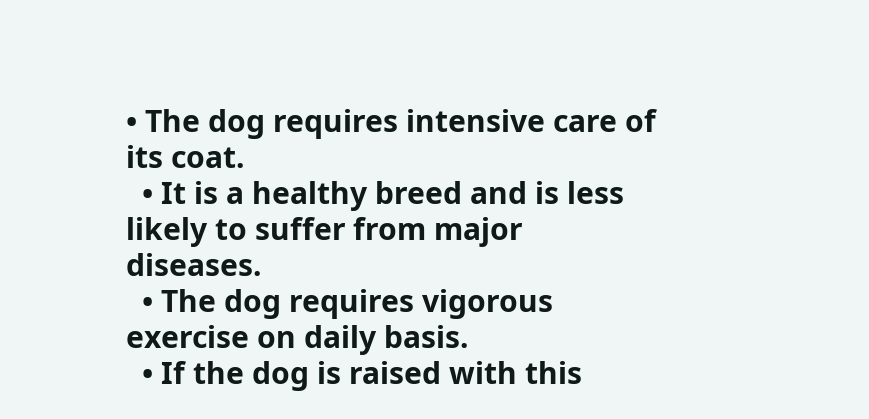• The dog requires intensive care of its coat.
  • It is a healthy breed and is less likely to suffer from major diseases.
  • The dog requires vigorous exercise on daily basis.
  • If the dog is raised with this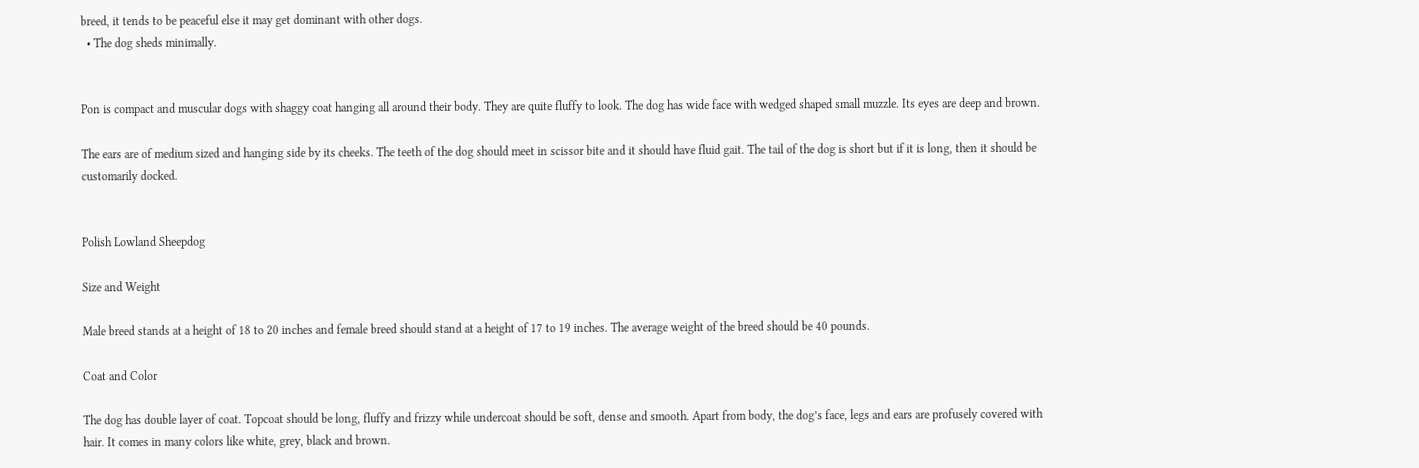breed, it tends to be peaceful else it may get dominant with other dogs.
  • The dog sheds minimally.


Pon is compact and muscular dogs with shaggy coat hanging all around their body. They are quite fluffy to look. The dog has wide face with wedged shaped small muzzle. Its eyes are deep and brown.

The ears are of medium sized and hanging side by its cheeks. The teeth of the dog should meet in scissor bite and it should have fluid gait. The tail of the dog is short but if it is long, then it should be customarily docked.


Polish Lowland Sheepdog

Size and Weight

Male breed stands at a height of 18 to 20 inches and female breed should stand at a height of 17 to 19 inches. The average weight of the breed should be 40 pounds.

Coat and Color

The dog has double layer of coat. Topcoat should be long, fluffy and frizzy while undercoat should be soft, dense and smooth. Apart from body, the dog’s face, legs and ears are profusely covered with hair. It comes in many colors like white, grey, black and brown.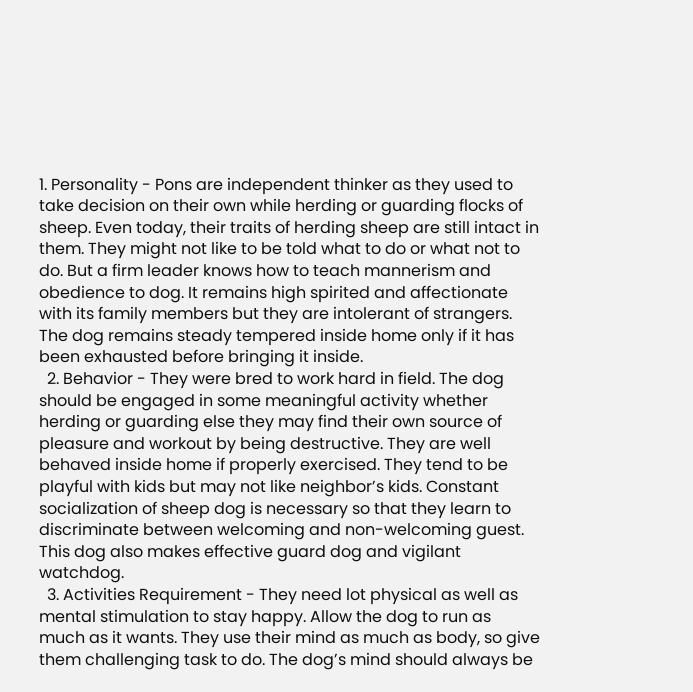1. Personality - Pons are independent thinker as they used to take decision on their own while herding or guarding flocks of sheep. Even today, their traits of herding sheep are still intact in them. They might not like to be told what to do or what not to do. But a firm leader knows how to teach mannerism and obedience to dog. It remains high spirited and affectionate with its family members but they are intolerant of strangers. The dog remains steady tempered inside home only if it has been exhausted before bringing it inside.
  2. Behavior - They were bred to work hard in field. The dog should be engaged in some meaningful activity whether herding or guarding else they may find their own source of pleasure and workout by being destructive. They are well behaved inside home if properly exercised. They tend to be playful with kids but may not like neighbor’s kids. Constant socialization of sheep dog is necessary so that they learn to discriminate between welcoming and non-welcoming guest. This dog also makes effective guard dog and vigilant watchdog.
  3. Activities Requirement - They need lot physical as well as mental stimulation to stay happy. Allow the dog to run as much as it wants. They use their mind as much as body, so give them challenging task to do. The dog’s mind should always be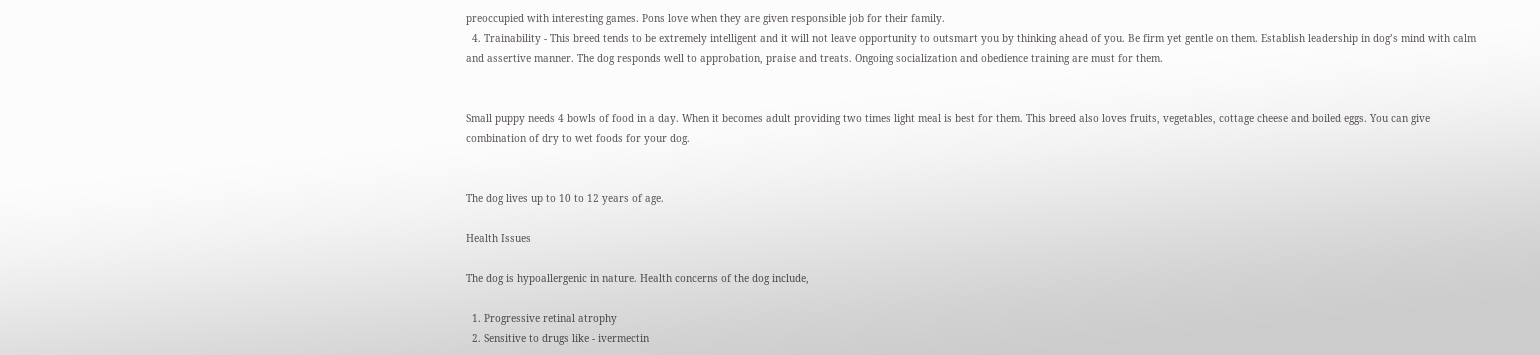preoccupied with interesting games. Pons love when they are given responsible job for their family.
  4. Trainability - This breed tends to be extremely intelligent and it will not leave opportunity to outsmart you by thinking ahead of you. Be firm yet gentle on them. Establish leadership in dog’s mind with calm and assertive manner. The dog responds well to approbation, praise and treats. Ongoing socialization and obedience training are must for them.


Small puppy needs 4 bowls of food in a day. When it becomes adult providing two times light meal is best for them. This breed also loves fruits, vegetables, cottage cheese and boiled eggs. You can give combination of dry to wet foods for your dog.


The dog lives up to 10 to 12 years of age.

Health Issues

The dog is hypoallergenic in nature. Health concerns of the dog include,

  1. Progressive retinal atrophy
  2. Sensitive to drugs like - ivermectin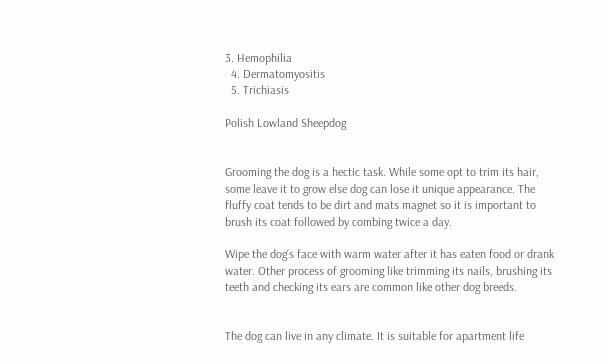3. Hemophilia
  4. Dermatomyositis
  5. Trichiasis

Polish Lowland Sheepdog


Grooming the dog is a hectic task. While some opt to trim its hair, some leave it to grow else dog can lose it unique appearance. The fluffy coat tends to be dirt and mats magnet so it is important to brush its coat followed by combing twice a day.

Wipe the dog’s face with warm water after it has eaten food or drank water. Other process of grooming like trimming its nails, brushing its teeth and checking its ears are common like other dog breeds.


The dog can live in any climate. It is suitable for apartment life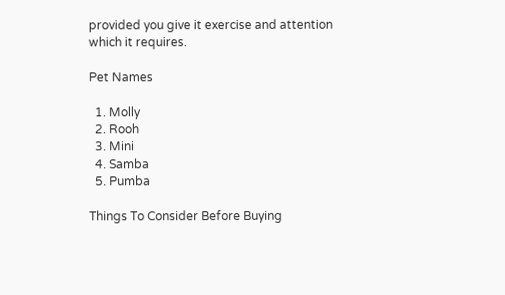provided you give it exercise and attention which it requires.

Pet Names

  1. Molly
  2. Rooh
  3. Mini
  4. Samba
  5. Pumba

Things To Consider Before Buying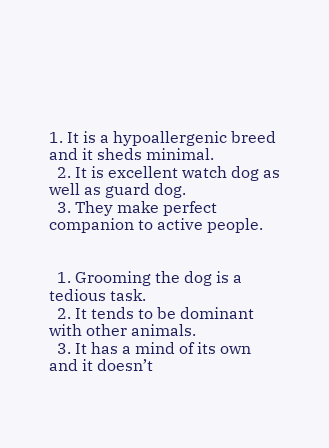1. It is a hypoallergenic breed and it sheds minimal.
  2. It is excellent watch dog as well as guard dog.
  3. They make perfect companion to active people.


  1. Grooming the dog is a tedious task.
  2. It tends to be dominant with other animals.
  3. It has a mind of its own and it doesn’t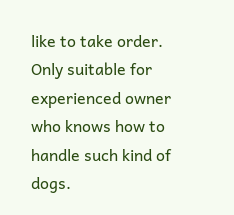like to take order. Only suitable for experienced owner who knows how to handle such kind of dogs.